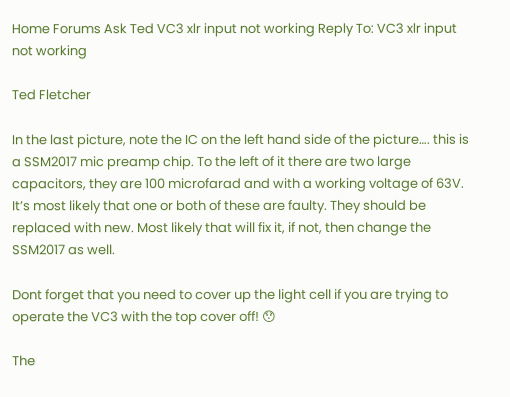Home Forums Ask Ted VC3 xlr input not working Reply To: VC3 xlr input not working

Ted Fletcher

In the last picture, note the IC on the left hand side of the picture…. this is a SSM2017 mic preamp chip. To the left of it there are two large capacitors, they are 100 microfarad and with a working voltage of 63V. It’s most likely that one or both of these are faulty. They should be replaced with new. Most likely that will fix it, if not, then change the SSM2017 as well.

Dont forget that you need to cover up the light cell if you are trying to operate the VC3 with the top cover off! 😯

The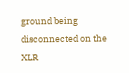ground being disconnected on the XLR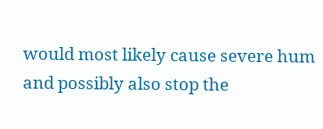would most likely cause severe hum and possibly also stop the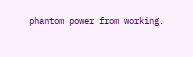phantom power from working.